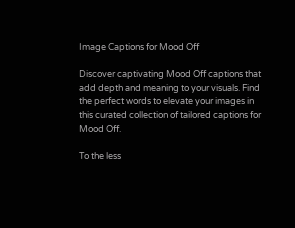Image Captions for Mood Off

Discover captivating Mood Off captions that add depth and meaning to your visuals. Find the perfect words to elevate your images in this curated collection of tailored captions for Mood Off.

To the less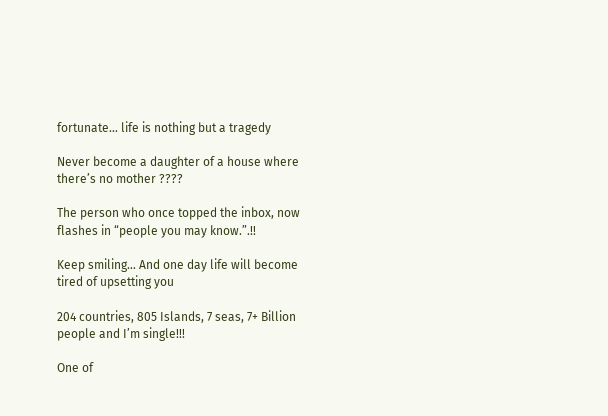fortunate… life is nothing but a tragedy

Never become a daughter of a house where there’s no mother ????

The person who once topped the inbox, now flashes in “people you may know.”.!!

Keep smiling… And one day life will become tired of upsetting you

204 countries, 805 Islands, 7 seas, 7+ Billion people and I’m single!!!

One of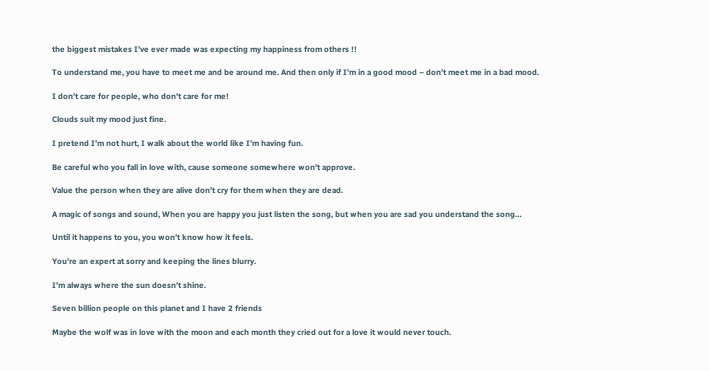the biggest mistakes I’ve ever made was expecting my happiness from others !!

To understand me, you have to meet me and be around me. And then only if I’m in a good mood – don’t meet me in a bad mood.

I don’t care for people, who don’t care for me!

Clouds suit my mood just fine.

I pretend I’m not hurt, I walk about the world like I’m having fun.

Be careful who you fall in love with, cause someone somewhere won’t approve.

Value the person when they are alive don’t cry for them when they are dead.

A magic of songs and sound, When you are happy you just listen the song, but when you are sad you understand the song…

Until it happens to you, you won’t know how it feels.

You’re an expert at sorry and keeping the lines blurry.

I’m always where the sun doesn’t shine.

Seven billion people on this planet and I have 2 friends

Maybe the wolf was in love with the moon and each month they cried out for a love it would never touch.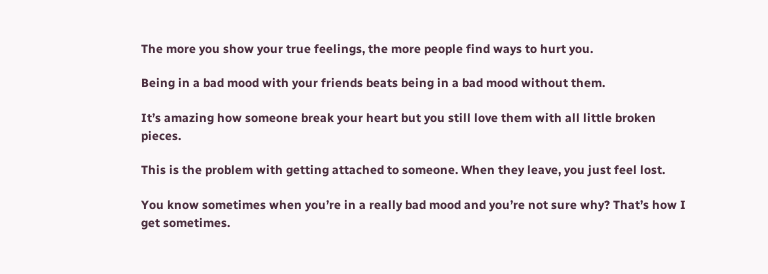The more you show your true feelings, the more people find ways to hurt you.

Being in a bad mood with your friends beats being in a bad mood without them.

It’s amazing how someone break your heart but you still love them with all little broken pieces.

This is the problem with getting attached to someone. When they leave, you just feel lost.

You know sometimes when you’re in a really bad mood and you’re not sure why? That’s how I get sometimes.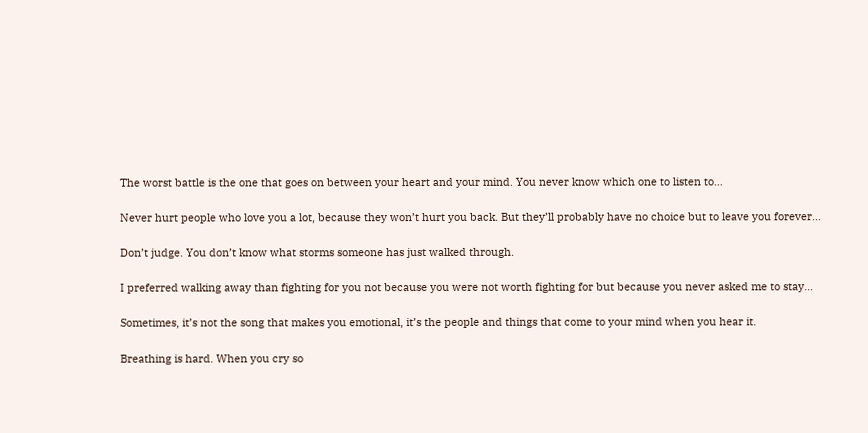The worst battle is the one that goes on between your heart and your mind. You never know which one to listen to…

Never hurt people who love you a lot, because they won’t hurt you back. But they’ll probably have no choice but to leave you forever…

Don’t judge. You don’t know what storms someone has just walked through.

I preferred walking away than fighting for you not because you were not worth fighting for but because you never asked me to stay…

Sometimes, it’s not the song that makes you emotional, it’s the people and things that come to your mind when you hear it.

Breathing is hard. When you cry so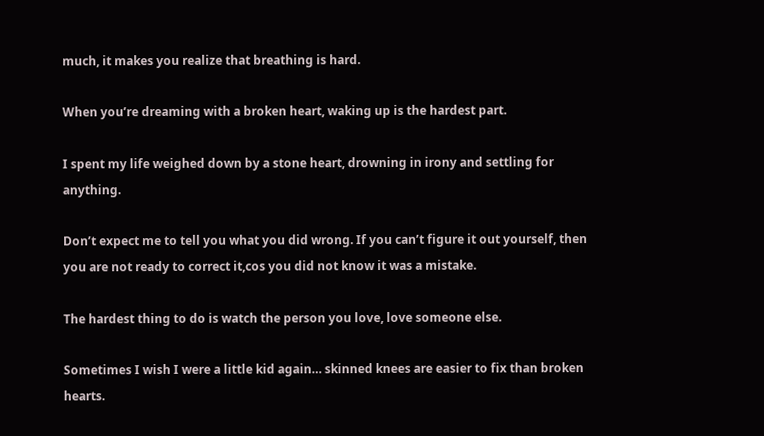much, it makes you realize that breathing is hard.

When you’re dreaming with a broken heart, waking up is the hardest part.

I spent my life weighed down by a stone heart, drowning in irony and settling for anything.

Don’t expect me to tell you what you did wrong. If you can’t figure it out yourself, then you are not ready to correct it,cos you did not know it was a mistake.

The hardest thing to do is watch the person you love, love someone else.

Sometimes I wish I were a little kid again… skinned knees are easier to fix than broken hearts.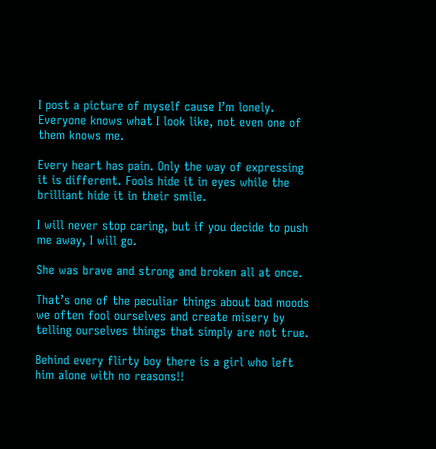I post a picture of myself cause I’m lonely. Everyone knows what I look like, not even one of them knows me.

Every heart has pain. Only the way of expressing it is different. Fools hide it in eyes while the brilliant hide it in their smile.

I will never stop caring, but if you decide to push me away, I will go.

She was brave and strong and broken all at once.

That’s one of the peculiar things about bad moods we often fool ourselves and create misery by telling ourselves things that simply are not true.

Behind every flirty boy there is a girl who left him alone with no reasons!!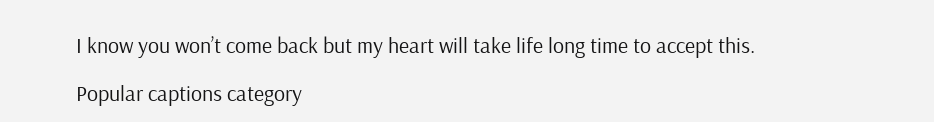I know you won’t come back but my heart will take life long time to accept this.

Popular captions category